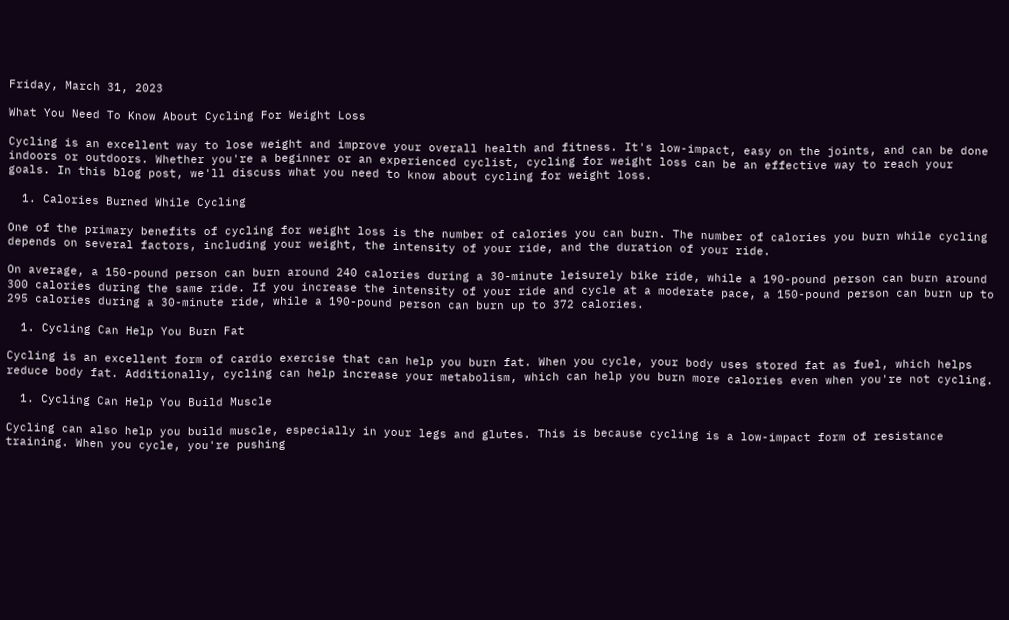Friday, March 31, 2023

What You Need To Know About Cycling For Weight Loss

Cycling is an excellent way to lose weight and improve your overall health and fitness. It's low-impact, easy on the joints, and can be done indoors or outdoors. Whether you're a beginner or an experienced cyclist, cycling for weight loss can be an effective way to reach your goals. In this blog post, we'll discuss what you need to know about cycling for weight loss.

  1. Calories Burned While Cycling

One of the primary benefits of cycling for weight loss is the number of calories you can burn. The number of calories you burn while cycling depends on several factors, including your weight, the intensity of your ride, and the duration of your ride.

On average, a 150-pound person can burn around 240 calories during a 30-minute leisurely bike ride, while a 190-pound person can burn around 300 calories during the same ride. If you increase the intensity of your ride and cycle at a moderate pace, a 150-pound person can burn up to 295 calories during a 30-minute ride, while a 190-pound person can burn up to 372 calories.

  1. Cycling Can Help You Burn Fat

Cycling is an excellent form of cardio exercise that can help you burn fat. When you cycle, your body uses stored fat as fuel, which helps reduce body fat. Additionally, cycling can help increase your metabolism, which can help you burn more calories even when you're not cycling.

  1. Cycling Can Help You Build Muscle

Cycling can also help you build muscle, especially in your legs and glutes. This is because cycling is a low-impact form of resistance training. When you cycle, you're pushing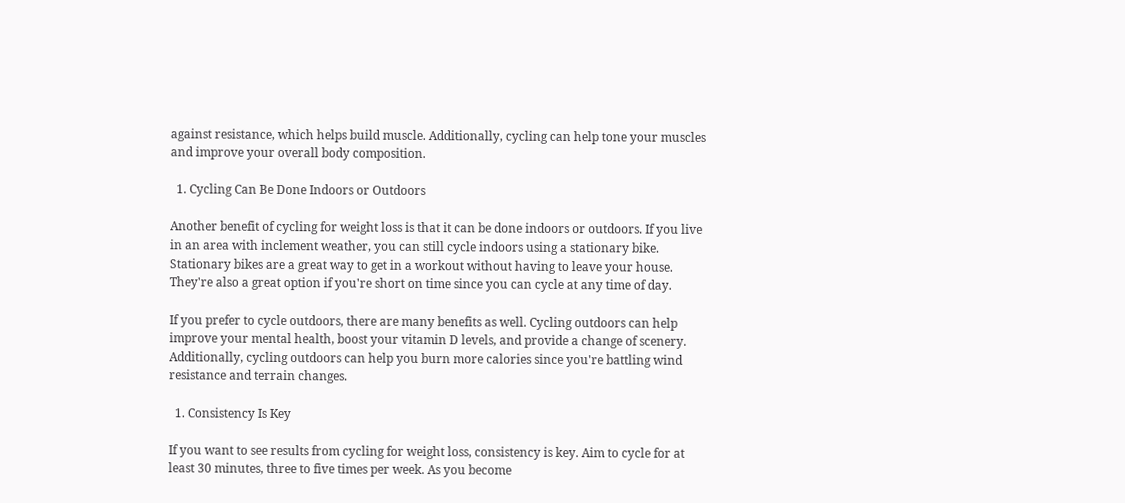against resistance, which helps build muscle. Additionally, cycling can help tone your muscles and improve your overall body composition.

  1. Cycling Can Be Done Indoors or Outdoors

Another benefit of cycling for weight loss is that it can be done indoors or outdoors. If you live in an area with inclement weather, you can still cycle indoors using a stationary bike. Stationary bikes are a great way to get in a workout without having to leave your house. They're also a great option if you're short on time since you can cycle at any time of day.

If you prefer to cycle outdoors, there are many benefits as well. Cycling outdoors can help improve your mental health, boost your vitamin D levels, and provide a change of scenery. Additionally, cycling outdoors can help you burn more calories since you're battling wind resistance and terrain changes.

  1. Consistency Is Key

If you want to see results from cycling for weight loss, consistency is key. Aim to cycle for at least 30 minutes, three to five times per week. As you become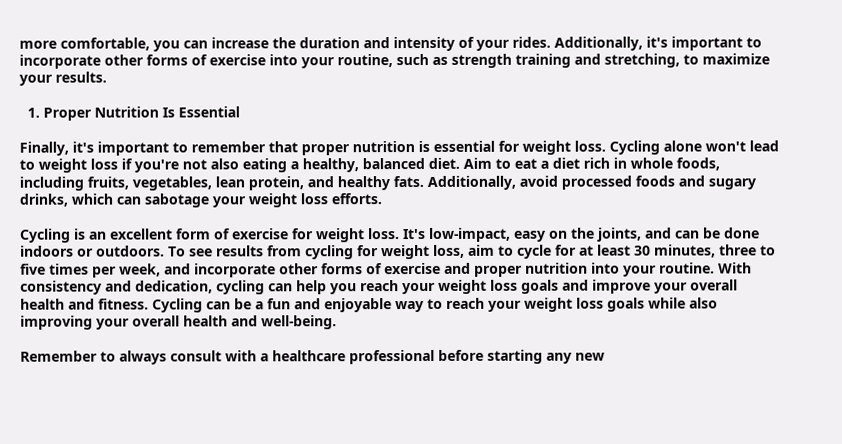more comfortable, you can increase the duration and intensity of your rides. Additionally, it's important to incorporate other forms of exercise into your routine, such as strength training and stretching, to maximize your results.

  1. Proper Nutrition Is Essential

Finally, it's important to remember that proper nutrition is essential for weight loss. Cycling alone won't lead to weight loss if you're not also eating a healthy, balanced diet. Aim to eat a diet rich in whole foods, including fruits, vegetables, lean protein, and healthy fats. Additionally, avoid processed foods and sugary drinks, which can sabotage your weight loss efforts.

Cycling is an excellent form of exercise for weight loss. It's low-impact, easy on the joints, and can be done indoors or outdoors. To see results from cycling for weight loss, aim to cycle for at least 30 minutes, three to five times per week, and incorporate other forms of exercise and proper nutrition into your routine. With consistency and dedication, cycling can help you reach your weight loss goals and improve your overall health and fitness. Cycling can be a fun and enjoyable way to reach your weight loss goals while also improving your overall health and well-being.

Remember to always consult with a healthcare professional before starting any new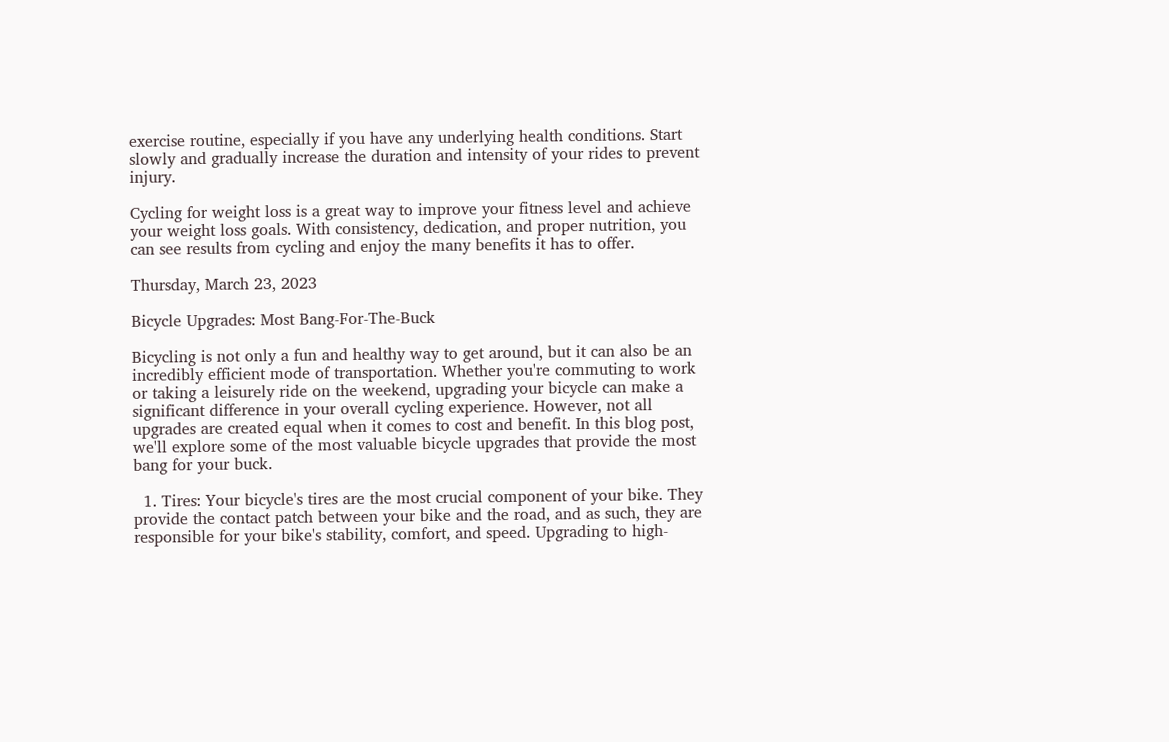exercise routine, especially if you have any underlying health conditions. Start slowly and gradually increase the duration and intensity of your rides to prevent injury.

Cycling for weight loss is a great way to improve your fitness level and achieve your weight loss goals. With consistency, dedication, and proper nutrition, you can see results from cycling and enjoy the many benefits it has to offer.

Thursday, March 23, 2023

Bicycle Upgrades: Most Bang-For-The-Buck

Bicycling is not only a fun and healthy way to get around, but it can also be an incredibly efficient mode of transportation. Whether you're commuting to work or taking a leisurely ride on the weekend, upgrading your bicycle can make a significant difference in your overall cycling experience. However, not all upgrades are created equal when it comes to cost and benefit. In this blog post, we'll explore some of the most valuable bicycle upgrades that provide the most bang for your buck.

  1. Tires: Your bicycle's tires are the most crucial component of your bike. They provide the contact patch between your bike and the road, and as such, they are responsible for your bike's stability, comfort, and speed. Upgrading to high-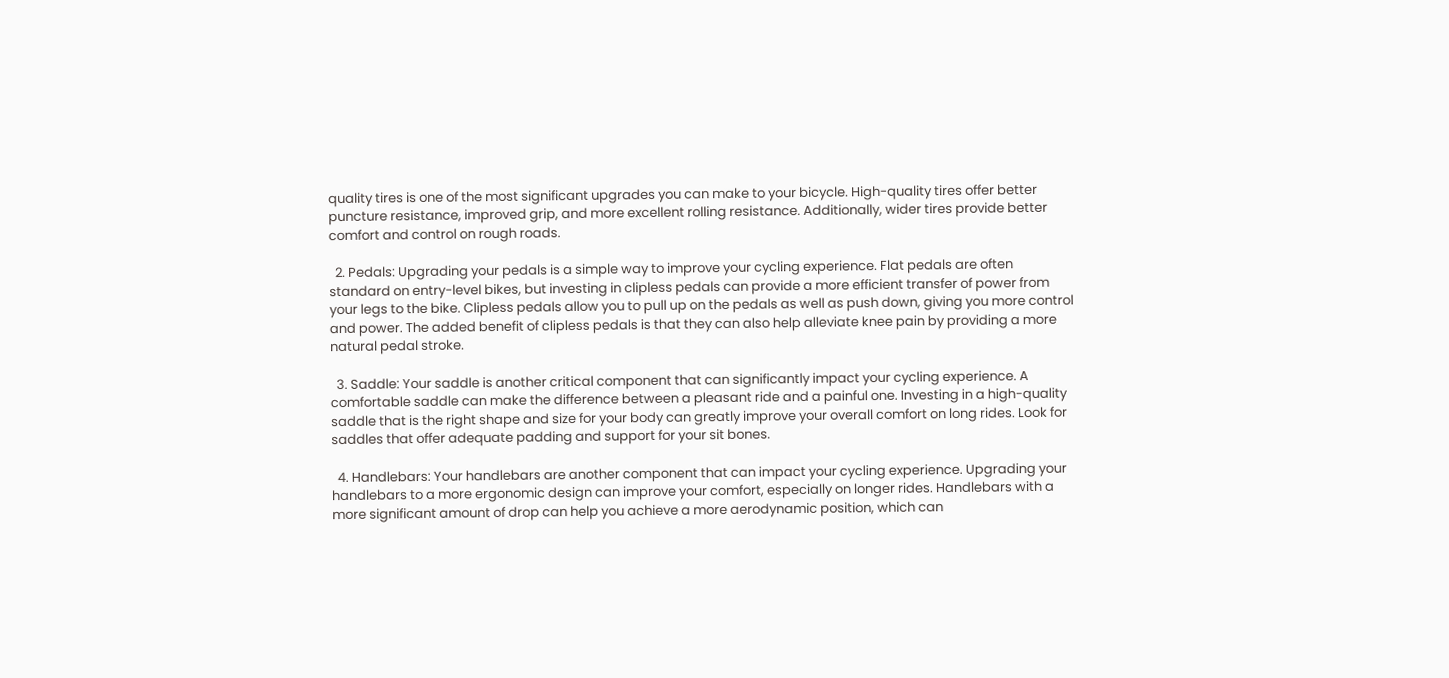quality tires is one of the most significant upgrades you can make to your bicycle. High-quality tires offer better puncture resistance, improved grip, and more excellent rolling resistance. Additionally, wider tires provide better comfort and control on rough roads.

  2. Pedals: Upgrading your pedals is a simple way to improve your cycling experience. Flat pedals are often standard on entry-level bikes, but investing in clipless pedals can provide a more efficient transfer of power from your legs to the bike. Clipless pedals allow you to pull up on the pedals as well as push down, giving you more control and power. The added benefit of clipless pedals is that they can also help alleviate knee pain by providing a more natural pedal stroke.

  3. Saddle: Your saddle is another critical component that can significantly impact your cycling experience. A comfortable saddle can make the difference between a pleasant ride and a painful one. Investing in a high-quality saddle that is the right shape and size for your body can greatly improve your overall comfort on long rides. Look for saddles that offer adequate padding and support for your sit bones.

  4. Handlebars: Your handlebars are another component that can impact your cycling experience. Upgrading your handlebars to a more ergonomic design can improve your comfort, especially on longer rides. Handlebars with a more significant amount of drop can help you achieve a more aerodynamic position, which can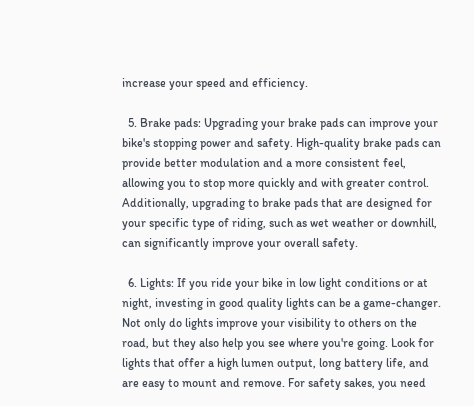increase your speed and efficiency.

  5. Brake pads: Upgrading your brake pads can improve your bike's stopping power and safety. High-quality brake pads can provide better modulation and a more consistent feel, allowing you to stop more quickly and with greater control. Additionally, upgrading to brake pads that are designed for your specific type of riding, such as wet weather or downhill, can significantly improve your overall safety.

  6. Lights: If you ride your bike in low light conditions or at night, investing in good quality lights can be a game-changer. Not only do lights improve your visibility to others on the road, but they also help you see where you're going. Look for lights that offer a high lumen output, long battery life, and are easy to mount and remove. For safety sakes, you need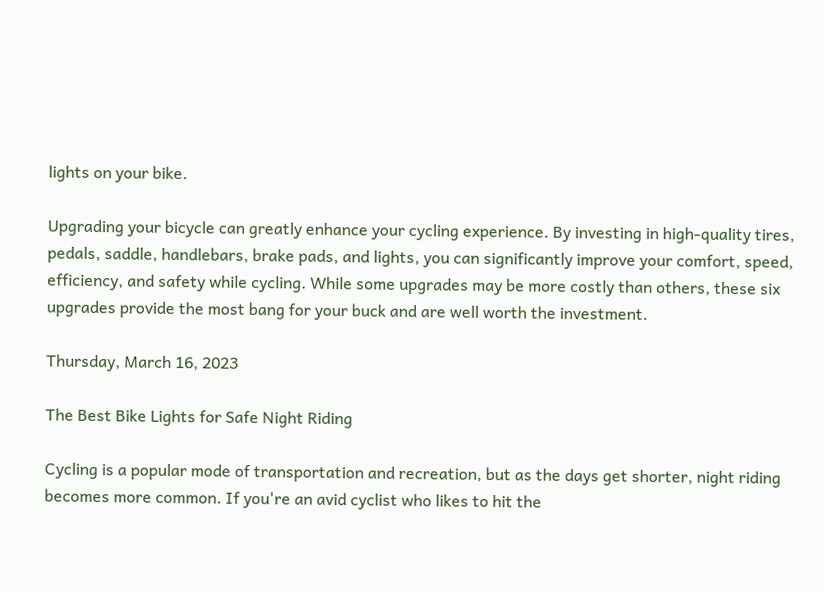lights on your bike.

Upgrading your bicycle can greatly enhance your cycling experience. By investing in high-quality tires, pedals, saddle, handlebars, brake pads, and lights, you can significantly improve your comfort, speed, efficiency, and safety while cycling. While some upgrades may be more costly than others, these six upgrades provide the most bang for your buck and are well worth the investment.

Thursday, March 16, 2023

The Best Bike Lights for Safe Night Riding

Cycling is a popular mode of transportation and recreation, but as the days get shorter, night riding becomes more common. If you're an avid cyclist who likes to hit the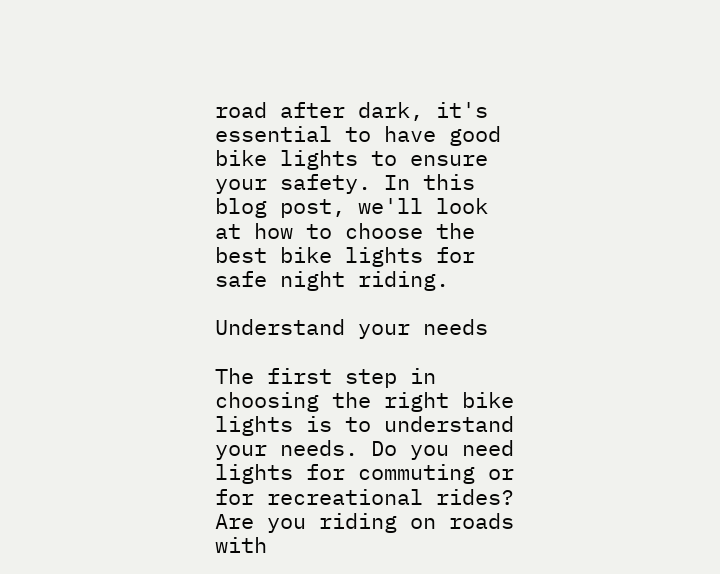road after dark, it's essential to have good bike lights to ensure your safety. In this blog post, we'll look at how to choose the best bike lights for safe night riding.

Understand your needs

The first step in choosing the right bike lights is to understand your needs. Do you need lights for commuting or for recreational rides? Are you riding on roads with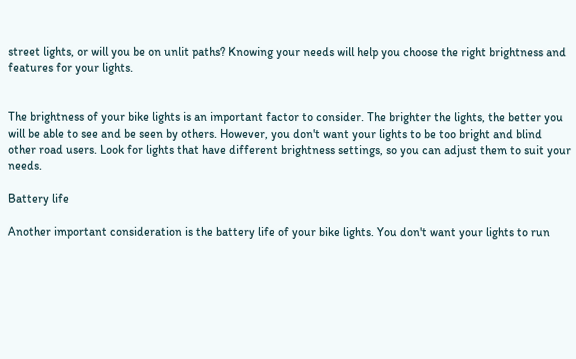street lights, or will you be on unlit paths? Knowing your needs will help you choose the right brightness and features for your lights.


The brightness of your bike lights is an important factor to consider. The brighter the lights, the better you will be able to see and be seen by others. However, you don't want your lights to be too bright and blind other road users. Look for lights that have different brightness settings, so you can adjust them to suit your needs.

Battery life

Another important consideration is the battery life of your bike lights. You don't want your lights to run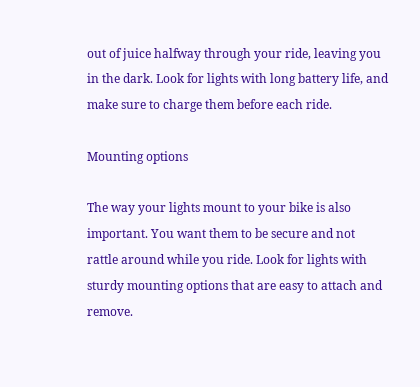out of juice halfway through your ride, leaving you in the dark. Look for lights with long battery life, and make sure to charge them before each ride.

Mounting options

The way your lights mount to your bike is also important. You want them to be secure and not rattle around while you ride. Look for lights with sturdy mounting options that are easy to attach and remove.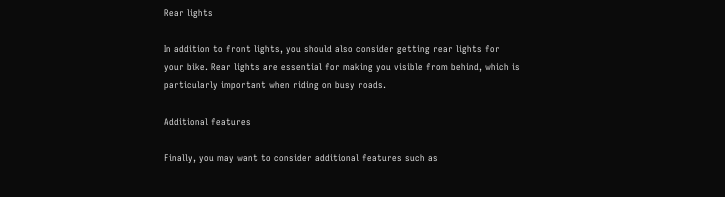Rear lights

In addition to front lights, you should also consider getting rear lights for your bike. Rear lights are essential for making you visible from behind, which is particularly important when riding on busy roads.

Additional features

Finally, you may want to consider additional features such as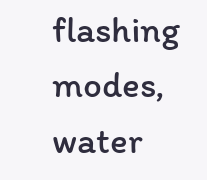flashing modes, water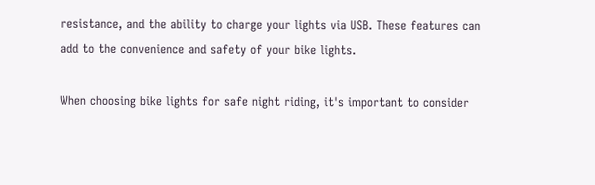resistance, and the ability to charge your lights via USB. These features can add to the convenience and safety of your bike lights.

When choosing bike lights for safe night riding, it's important to consider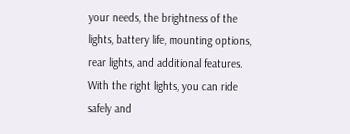your needs, the brightness of the lights, battery life, mounting options, rear lights, and additional features. With the right lights, you can ride safely and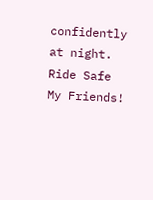confidently at night. Ride Safe My Friends!